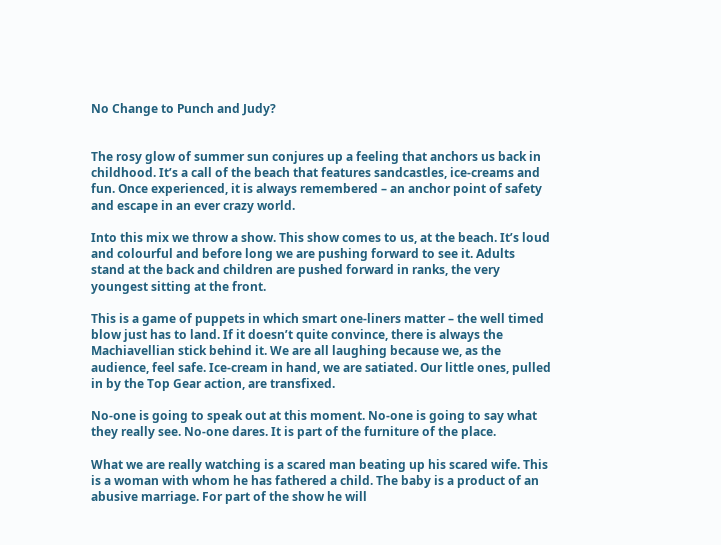No Change to Punch and Judy?


The rosy glow of summer sun conjures up a feeling that anchors us back in childhood. It’s a call of the beach that features sandcastles, ice-creams and fun. Once experienced, it is always remembered – an anchor point of safety and escape in an ever crazy world.

Into this mix we throw a show. This show comes to us, at the beach. It’s loud and colourful and before long we are pushing forward to see it. Adults stand at the back and children are pushed forward in ranks, the very youngest sitting at the front.

This is a game of puppets in which smart one-liners matter – the well timed blow just has to land. If it doesn’t quite convince, there is always the Machiavellian stick behind it. We are all laughing because we, as the audience, feel safe. Ice-cream in hand, we are satiated. Our little ones, pulled in by the Top Gear action, are transfixed.

No-one is going to speak out at this moment. No-one is going to say what they really see. No-one dares. It is part of the furniture of the place.

What we are really watching is a scared man beating up his scared wife. This is a woman with whom he has fathered a child. The baby is a product of an abusive marriage. For part of the show he will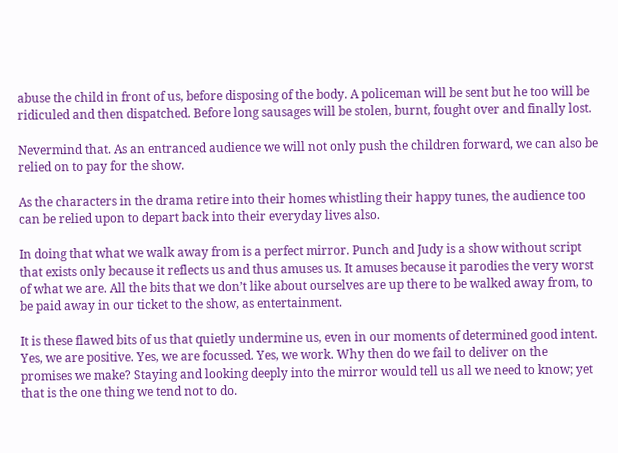abuse the child in front of us, before disposing of the body. A policeman will be sent but he too will be ridiculed and then dispatched. Before long sausages will be stolen, burnt, fought over and finally lost.

Nevermind that. As an entranced audience we will not only push the children forward, we can also be relied on to pay for the show.

As the characters in the drama retire into their homes whistling their happy tunes, the audience too can be relied upon to depart back into their everyday lives also.

In doing that what we walk away from is a perfect mirror. Punch and Judy is a show without script that exists only because it reflects us and thus amuses us. It amuses because it parodies the very worst of what we are. All the bits that we don’t like about ourselves are up there to be walked away from, to be paid away in our ticket to the show, as entertainment.

It is these flawed bits of us that quietly undermine us, even in our moments of determined good intent. Yes, we are positive. Yes, we are focussed. Yes, we work. Why then do we fail to deliver on the promises we make? Staying and looking deeply into the mirror would tell us all we need to know; yet that is the one thing we tend not to do.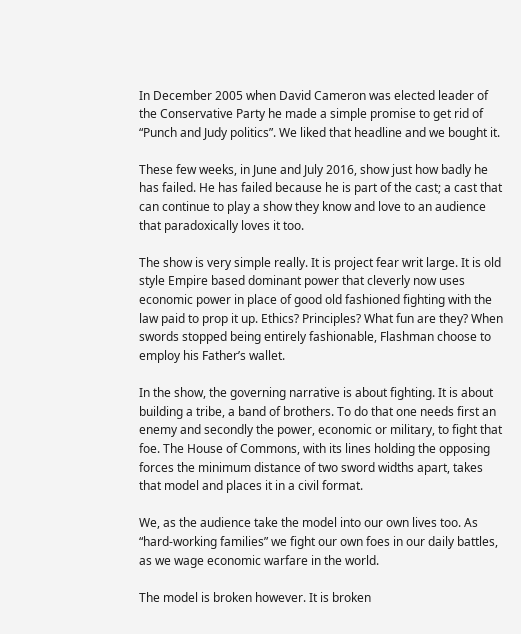In December 2005 when David Cameron was elected leader of the Conservative Party he made a simple promise to get rid of “Punch and Judy politics”. We liked that headline and we bought it.

These few weeks, in June and July 2016, show just how badly he has failed. He has failed because he is part of the cast; a cast that can continue to play a show they know and love to an audience that paradoxically loves it too.

The show is very simple really. It is project fear writ large. It is old style Empire based dominant power that cleverly now uses economic power in place of good old fashioned fighting with the law paid to prop it up. Ethics? Principles? What fun are they? When swords stopped being entirely fashionable, Flashman choose to employ his Father’s wallet.

In the show, the governing narrative is about fighting. It is about building a tribe, a band of brothers. To do that one needs first an enemy and secondly the power, economic or military, to fight that foe. The House of Commons, with its lines holding the opposing forces the minimum distance of two sword widths apart, takes that model and places it in a civil format.

We, as the audience take the model into our own lives too. As “hard-working families” we fight our own foes in our daily battles, as we wage economic warfare in the world.

The model is broken however. It is broken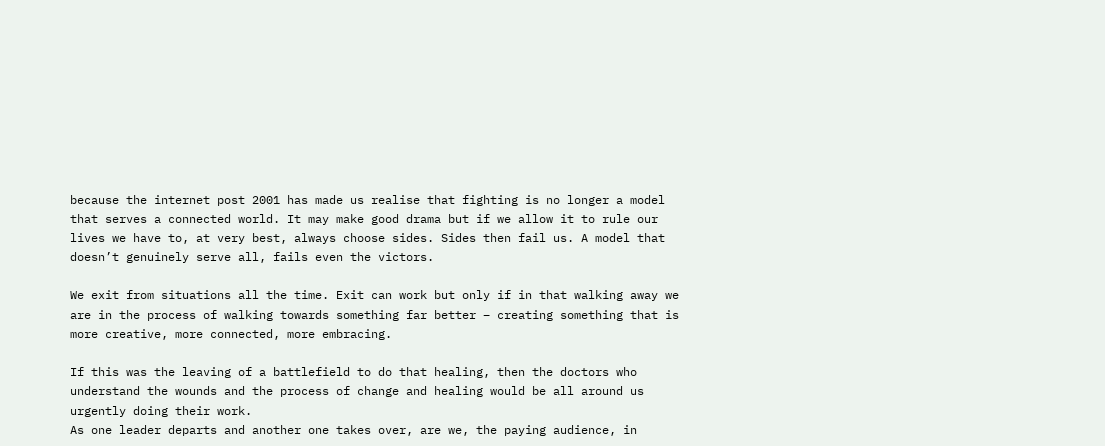because the internet post 2001 has made us realise that fighting is no longer a model that serves a connected world. It may make good drama but if we allow it to rule our lives we have to, at very best, always choose sides. Sides then fail us. A model that doesn’t genuinely serve all, fails even the victors.

We exit from situations all the time. Exit can work but only if in that walking away we are in the process of walking towards something far better – creating something that is more creative, more connected, more embracing.

If this was the leaving of a battlefield to do that healing, then the doctors who understand the wounds and the process of change and healing would be all around us urgently doing their work.
As one leader departs and another one takes over, are we, the paying audience, in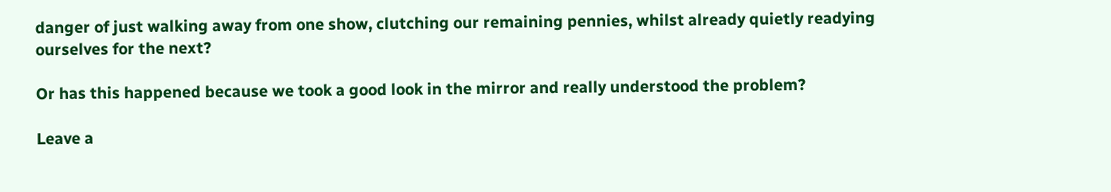danger of just walking away from one show, clutching our remaining pennies, whilst already quietly readying ourselves for the next?

Or has this happened because we took a good look in the mirror and really understood the problem?

Leave a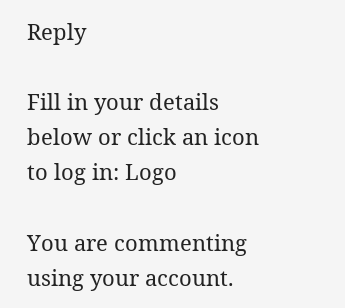Reply

Fill in your details below or click an icon to log in: Logo

You are commenting using your account.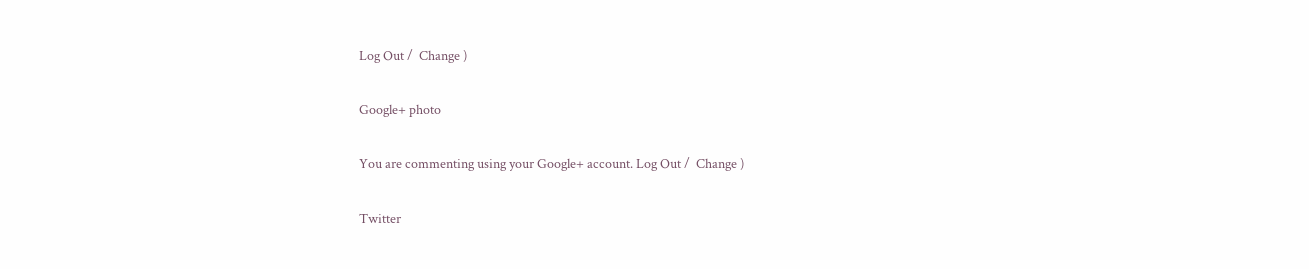Log Out /  Change )

Google+ photo

You are commenting using your Google+ account. Log Out /  Change )

Twitter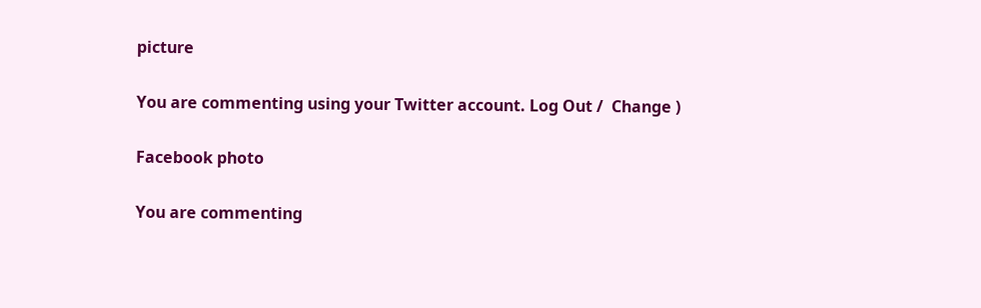picture

You are commenting using your Twitter account. Log Out /  Change )

Facebook photo

You are commenting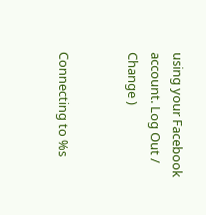using your Facebook account. Log Out /  Change )


Connecting to %s